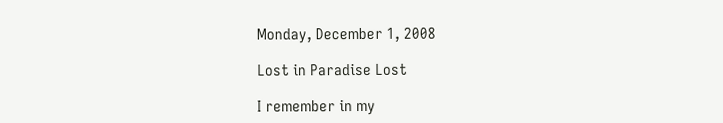Monday, December 1, 2008

Lost in Paradise Lost

I remember in my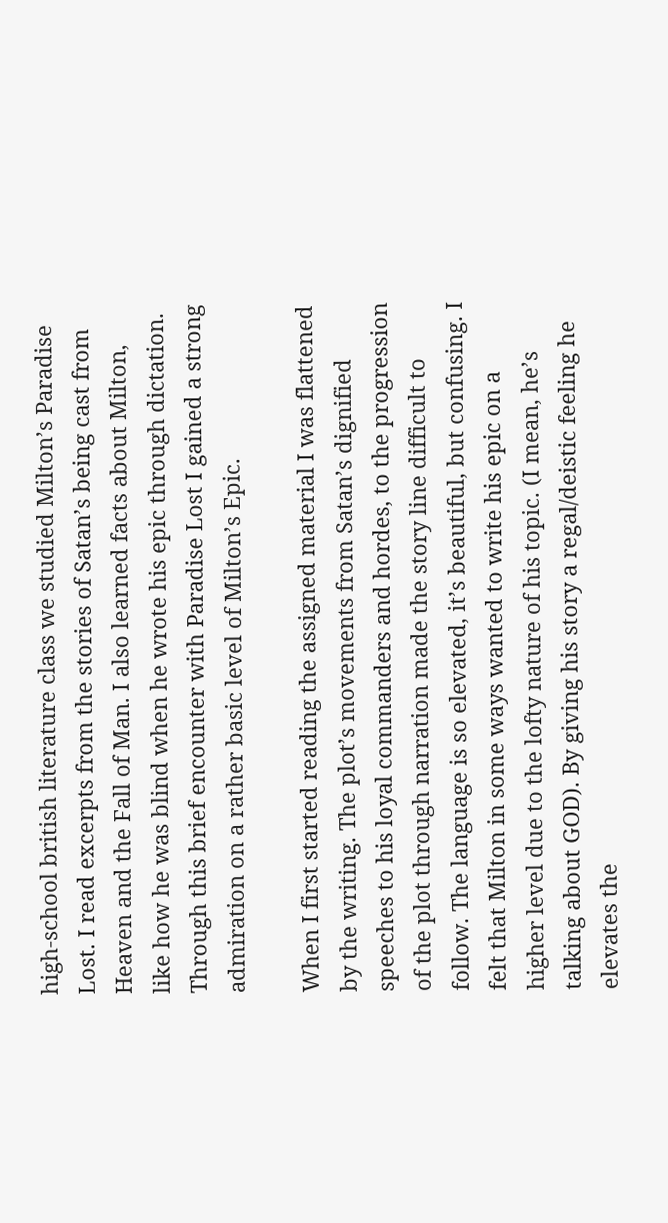high-school british literature class we studied Milton’s Paradise Lost. I read excerpts from the stories of Satan’s being cast from Heaven and the Fall of Man. I also learned facts about Milton, like how he was blind when he wrote his epic through dictation. Through this brief encounter with Paradise Lost I gained a strong admiration on a rather basic level of Milton’s Epic.

When I first started reading the assigned material I was flattened by the writing. The plot’s movements from Satan’s dignified speeches to his loyal commanders and hordes, to the progression of the plot through narration made the story line difficult to follow. The language is so elevated, it’s beautiful, but confusing. I felt that Milton in some ways wanted to write his epic on a higher level due to the lofty nature of his topic. (I mean, he’s talking about GOD). By giving his story a regal/deistic feeling he elevates the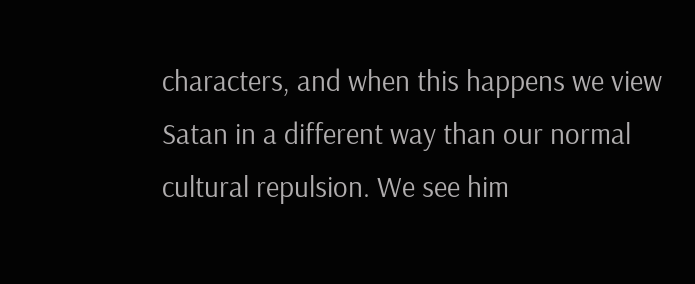characters, and when this happens we view Satan in a different way than our normal cultural repulsion. We see him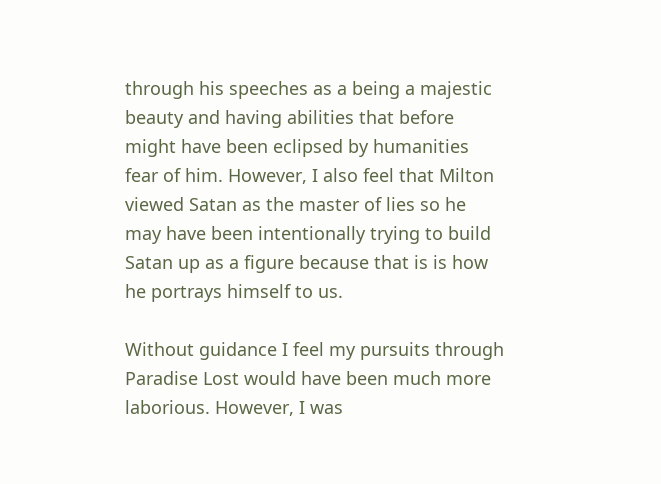through his speeches as a being a majestic beauty and having abilities that before might have been eclipsed by humanities fear of him. However, I also feel that Milton viewed Satan as the master of lies so he may have been intentionally trying to build Satan up as a figure because that is is how he portrays himself to us.

Without guidance I feel my pursuits through Paradise Lost would have been much more laborious. However, I was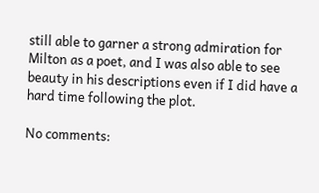still able to garner a strong admiration for Milton as a poet, and I was also able to see beauty in his descriptions even if I did have a hard time following the plot.

No comments: